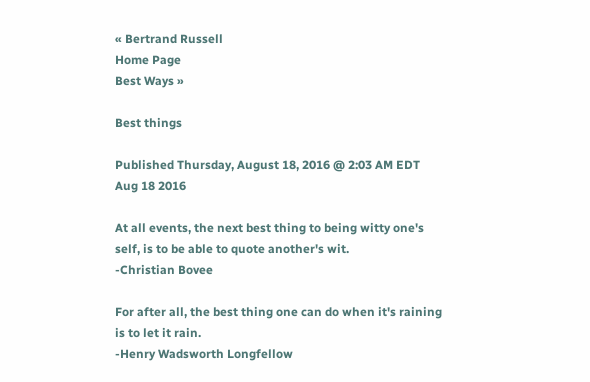« Bertrand Russell
Home Page
Best Ways »

Best things

Published Thursday, August 18, 2016 @ 2:03 AM EDT
Aug 18 2016

At all events, the next best thing to being witty one's self, is to be able to quote another's wit.
-Christian Bovee

For after all, the best thing one can do when it's raining is to let it rain.
-Henry Wadsworth Longfellow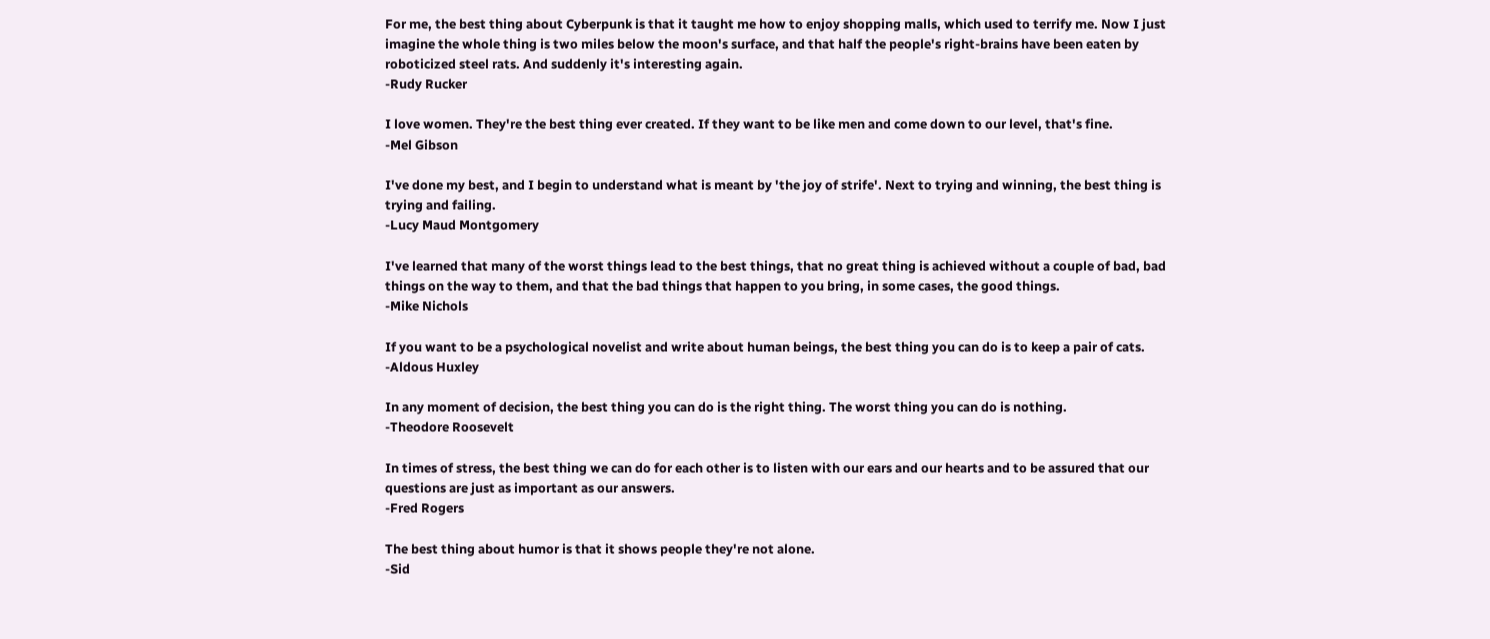For me, the best thing about Cyberpunk is that it taught me how to enjoy shopping malls, which used to terrify me. Now I just imagine the whole thing is two miles below the moon's surface, and that half the people's right-brains have been eaten by roboticized steel rats. And suddenly it's interesting again.
-Rudy Rucker

I love women. They're the best thing ever created. If they want to be like men and come down to our level, that's fine.
-Mel Gibson

I've done my best, and I begin to understand what is meant by 'the joy of strife'. Next to trying and winning, the best thing is trying and failing.
-Lucy Maud Montgomery

I've learned that many of the worst things lead to the best things, that no great thing is achieved without a couple of bad, bad things on the way to them, and that the bad things that happen to you bring, in some cases, the good things.
-Mike Nichols

If you want to be a psychological novelist and write about human beings, the best thing you can do is to keep a pair of cats.
-Aldous Huxley

In any moment of decision, the best thing you can do is the right thing. The worst thing you can do is nothing.
-Theodore Roosevelt

In times of stress, the best thing we can do for each other is to listen with our ears and our hearts and to be assured that our questions are just as important as our answers.
-Fred Rogers

The best thing about humor is that it shows people they're not alone.
-Sid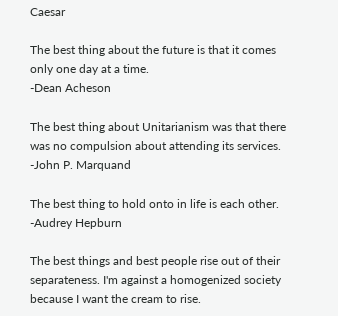Caesar

The best thing about the future is that it comes only one day at a time.
-Dean Acheson

The best thing about Unitarianism was that there was no compulsion about attending its services.
-John P. Marquand

The best thing to hold onto in life is each other.
-Audrey Hepburn

The best things and best people rise out of their separateness. I'm against a homogenized society because I want the cream to rise.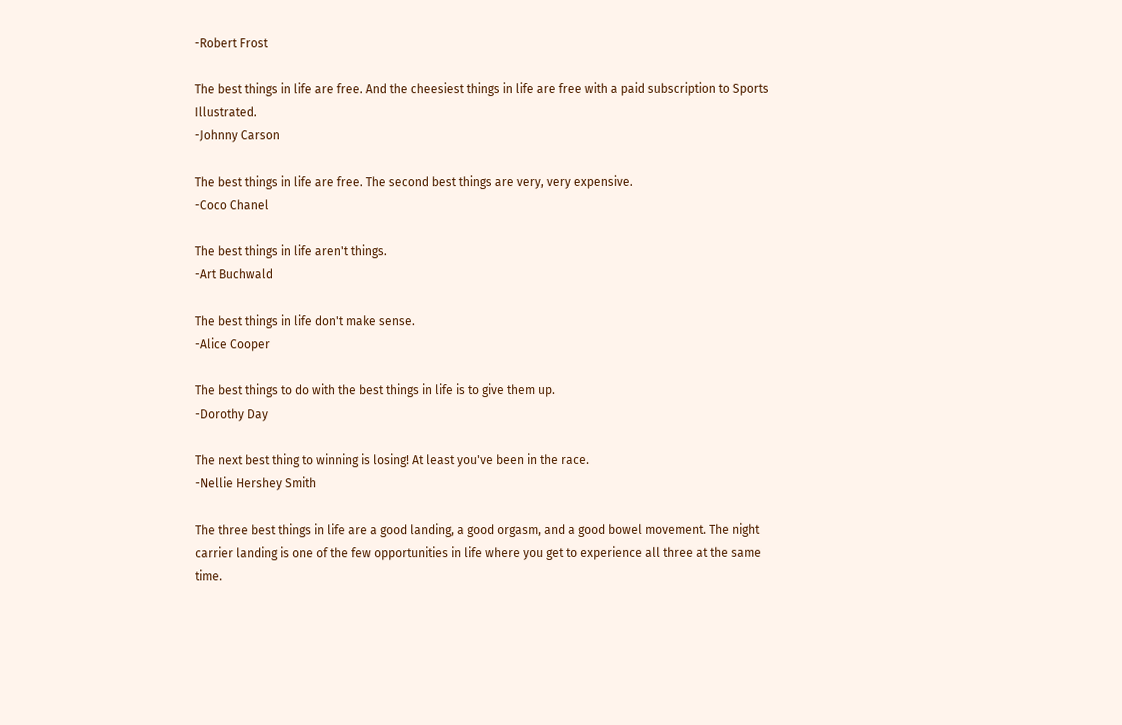-Robert Frost

The best things in life are free. And the cheesiest things in life are free with a paid subscription to Sports Illustrated.
-Johnny Carson

The best things in life are free. The second best things are very, very expensive.
-Coco Chanel

The best things in life aren't things.
-Art Buchwald

The best things in life don't make sense.
-Alice Cooper

The best things to do with the best things in life is to give them up.
-Dorothy Day

The next best thing to winning is losing! At least you've been in the race.
-Nellie Hershey Smith

The three best things in life are a good landing, a good orgasm, and a good bowel movement. The night carrier landing is one of the few opportunities in life where you get to experience all three at the same time.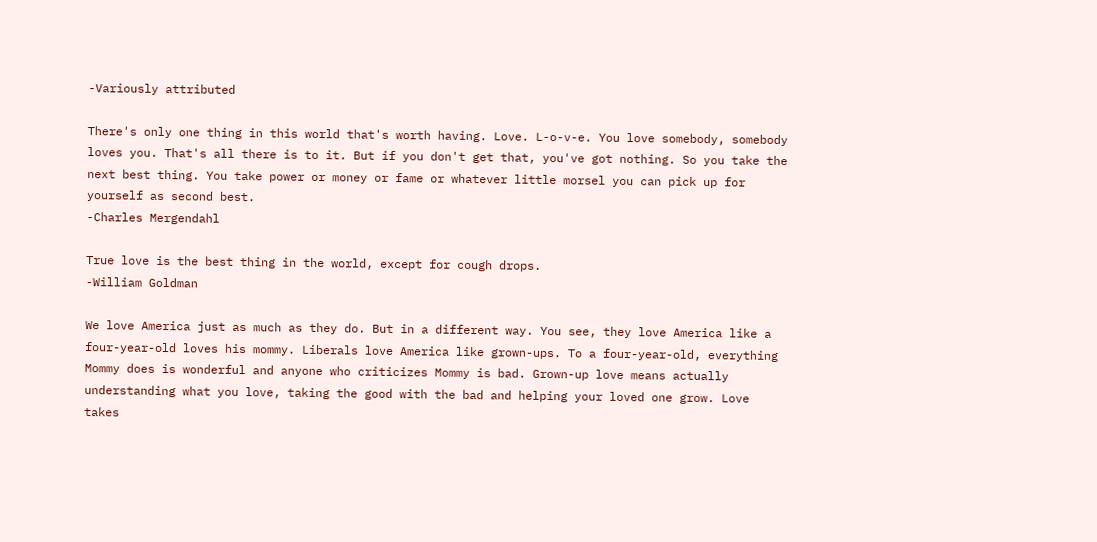-Variously attributed

There's only one thing in this world that's worth having. Love. L-o-v-e. You love somebody, somebody loves you. That's all there is to it. But if you don't get that, you've got nothing. So you take the next best thing. You take power or money or fame or whatever little morsel you can pick up for yourself as second best.
-Charles Mergendahl

True love is the best thing in the world, except for cough drops.
-William Goldman

We love America just as much as they do. But in a different way. You see, they love America like a four-year-old loves his mommy. Liberals love America like grown-ups. To a four-year-old, everything Mommy does is wonderful and anyone who criticizes Mommy is bad. Grown-up love means actually understanding what you love, taking the good with the bad and helping your loved one grow. Love takes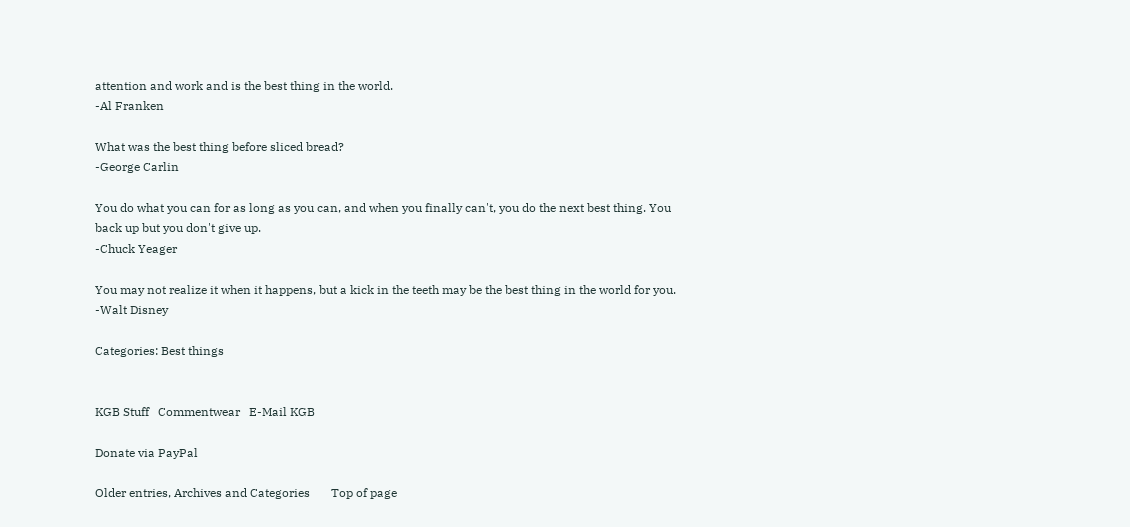attention and work and is the best thing in the world.
-Al Franken

What was the best thing before sliced bread?
-George Carlin

You do what you can for as long as you can, and when you finally can't, you do the next best thing. You back up but you don't give up.
-Chuck Yeager

You may not realize it when it happens, but a kick in the teeth may be the best thing in the world for you.
-Walt Disney

Categories: Best things


KGB Stuff   Commentwear   E-Mail KGB

Donate via PayPal

Older entries, Archives and Categories       Top of page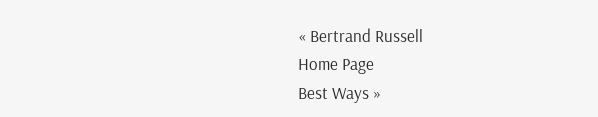« Bertrand Russell
Home Page
Best Ways »